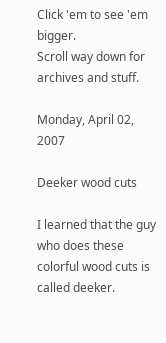Click 'em to see 'em bigger.
Scroll way down for archives and stuff.

Monday, April 02, 2007

Deeker wood cuts

I learned that the guy who does these colorful wood cuts is called deeker.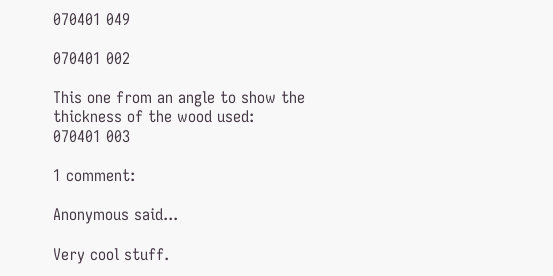070401 049

070401 002

This one from an angle to show the thickness of the wood used:
070401 003

1 comment:

Anonymous said...

Very cool stuff.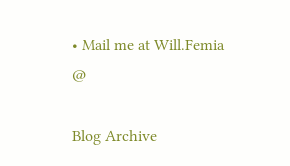• Mail me at Will.Femia @

Blog Archive